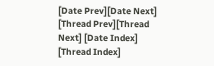[Date Prev][Date Next] [Thread Prev][Thread Next] [Date Index] [Thread Index]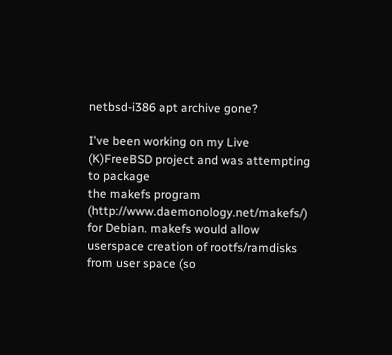netbsd-i386 apt archive gone?

I've been working on my Live (K)FreeBSD project and was attempting to package
the makefs program (http://www.daemonology.net/makefs/) for Debian. makefs would allow userspace creation of rootfs/ramdisks from user space (so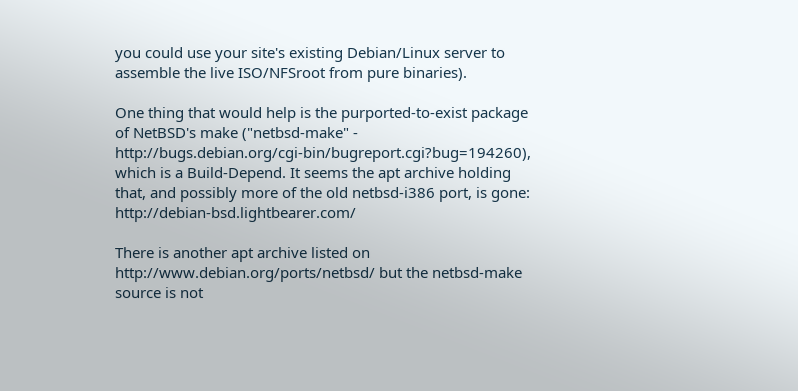you could use your site's existing Debian/Linux server to assemble the live ISO/NFSroot from pure binaries).

One thing that would help is the purported-to-exist package of NetBSD's make ("netbsd-make" - http://bugs.debian.org/cgi-bin/bugreport.cgi?bug=194260), which is a Build-Depend. It seems the apt archive holding that, and possibly more of the old netbsd-i386 port, is gone: http://debian-bsd.lightbearer.com/

There is another apt archive listed on http://www.debian.org/ports/netbsd/ but the netbsd-make source is not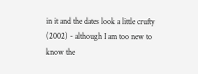in it and the dates look a little crufty (2002) - although I am too new to know the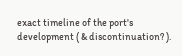exact timeline of the port's development ( & discontinuation? ).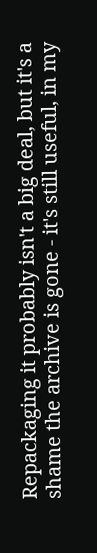Repackaging it probably isn't a big deal, but it's a shame the archive is gone - it's still useful, in my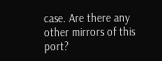case. Are there any other mirrors of this port?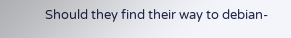Should they find their way to debian-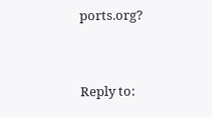ports.org?


Reply to: